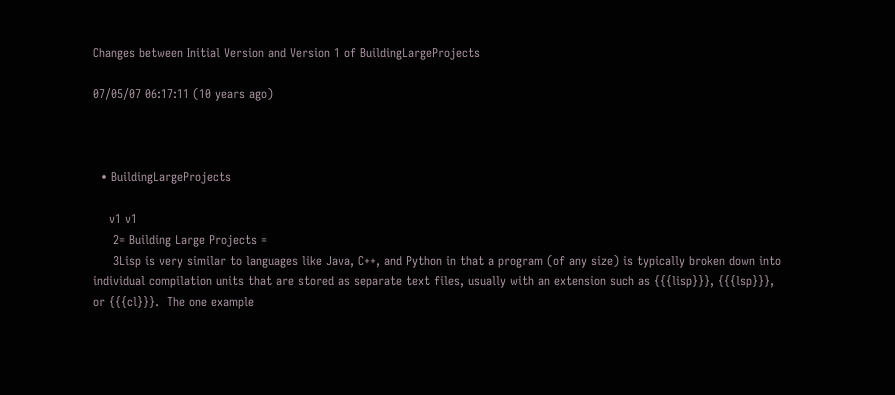Changes between Initial Version and Version 1 of BuildingLargeProjects

07/05/07 06:17:11 (10 years ago)



  • BuildingLargeProjects

    v1 v1
     2= Building Large Projects =
     3Lisp is very similar to languages like Java, C++, and Python in that a program (of any size) is typically broken down into individual compilation units that are stored as separate text files, usually with an extension such as {{{lisp}}}, {{{lsp}}}, or {{{cl}}}.  The one example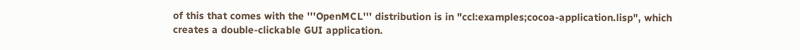of this that comes with the '''OpenMCL''' distribution is in "ccl:examples;cocoa-application.lisp", which creates a double-clickable GUI application.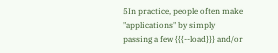5In practice, people often make "applications" by simply passing a few {{{--load}}} and/or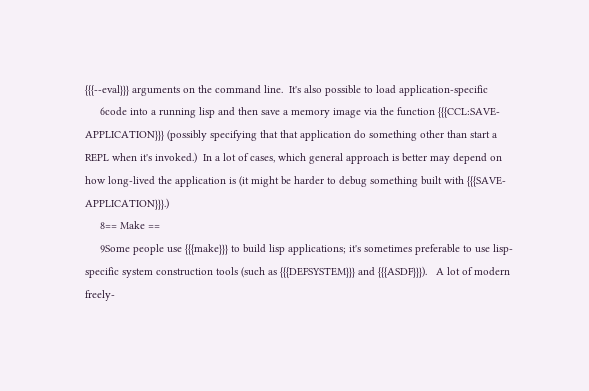{{{--eval}}} arguments on the command line.  It's also possible to load application-specific
     6code into a running lisp and then save a memory image via the function {{{CCL:SAVE-APPLICATION}}} (possibly specifying that that application do something other than start a REPL when it's invoked.)  In a lot of cases, which general approach is better may depend on how long-lived the application is (it might be harder to debug something built with {{{SAVE-APPLICATION}}}.)
     8== Make ==
     9Some people use {{{make}}} to build lisp applications; it's sometimes preferable to use lisp-specific system construction tools (such as {{{DEFSYSTEM}}} and {{{ASDF}}}).   A lot of modern freely-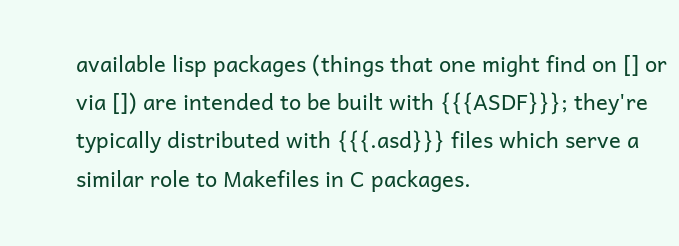available lisp packages (things that one might find on [] or via []) are intended to be built with {{{ASDF}}}; they're typically distributed with {{{.asd}}} files which serve a similar role to Makefiles in C packages.